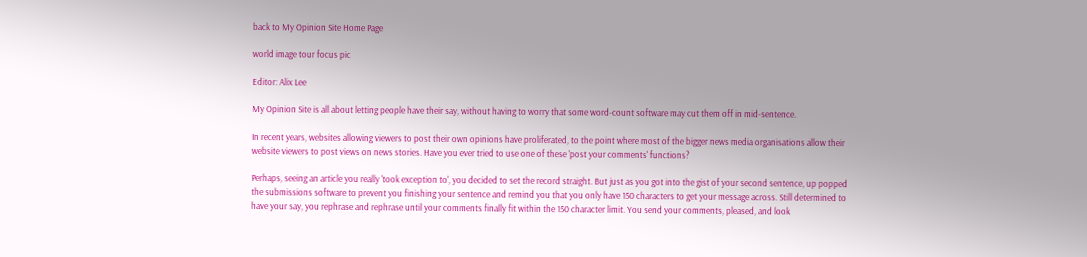back to My Opinion Site Home Page

world image tour focus pic

Editor: Alix Lee

My Opinion Site is all about letting people have their say, without having to worry that some word-count software may cut them off in mid-sentence.

In recent years, websites allowing viewers to post their own opinions have proliferated, to the point where most of the bigger news media organisations allow their website viewers to post views on news stories. Have you ever tried to use one of these 'post your comments' functions?

Perhaps, seeing an article you really 'took exception to', you decided to set the record straight. But just as you got into the gist of your second sentence, up popped the submissions software to prevent you finishing your sentence and remind you that you only have 150 characters to get your message across. Still determined to have your say, you rephrase and rephrase until your comments finally fit within the 150 character limit. You send your comments, pleased, and look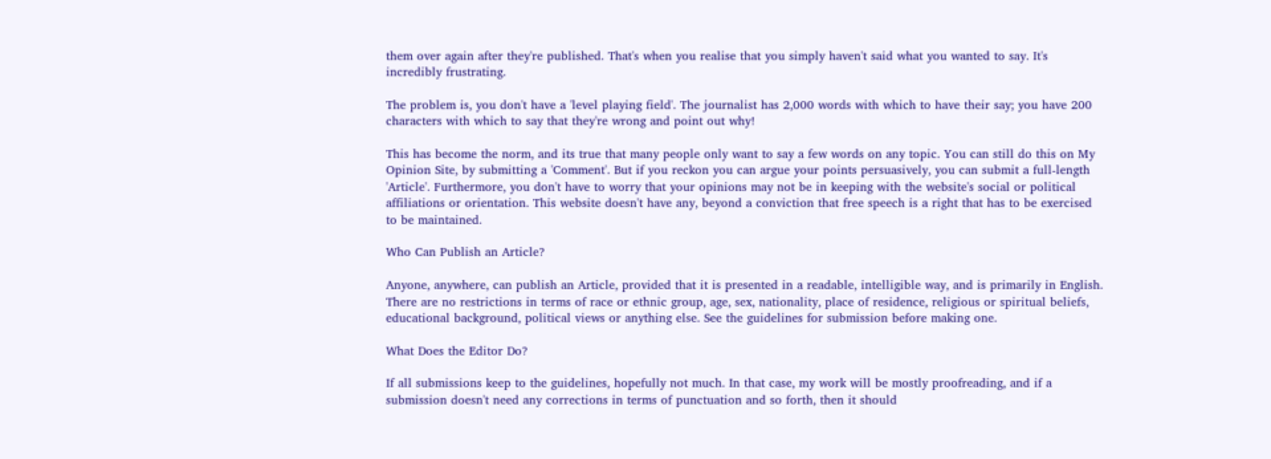them over again after they're published. That's when you realise that you simply haven't said what you wanted to say. It's incredibly frustrating.

The problem is, you don't have a 'level playing field'. The journalist has 2,000 words with which to have their say; you have 200 characters with which to say that they're wrong and point out why!

This has become the norm, and its true that many people only want to say a few words on any topic. You can still do this on My Opinion Site, by submitting a 'Comment'. But if you reckon you can argue your points persuasively, you can submit a full-length 'Article'. Furthermore, you don't have to worry that your opinions may not be in keeping with the website's social or political affiliations or orientation. This website doesn't have any, beyond a conviction that free speech is a right that has to be exercised to be maintained.

Who Can Publish an Article?

Anyone, anywhere, can publish an Article, provided that it is presented in a readable, intelligible way, and is primarily in English. There are no restrictions in terms of race or ethnic group, age, sex, nationality, place of residence, religious or spiritual beliefs, educational background, political views or anything else. See the guidelines for submission before making one.

What Does the Editor Do?

If all submissions keep to the guidelines, hopefully not much. In that case, my work will be mostly proofreading, and if a submission doesn't need any corrections in terms of punctuation and so forth, then it should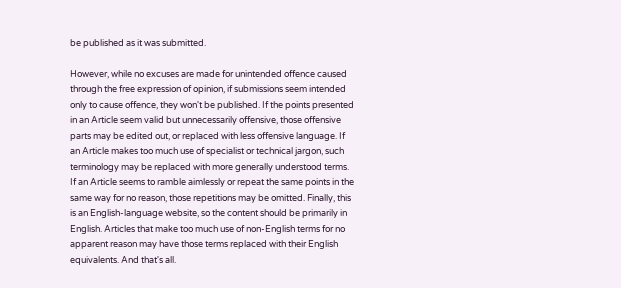be published as it was submitted.

However, while no excuses are made for unintended offence caused through the free expression of opinion, if submissions seem intended only to cause offence, they won't be published. If the points presented in an Article seem valid but unnecessarily offensive, those offensive parts may be edited out, or replaced with less offensive language. If an Article makes too much use of specialist or technical jargon, such terminology may be replaced with more generally understood terms. If an Article seems to ramble aimlessly or repeat the same points in the same way for no reason, those repetitions may be omitted. Finally, this is an English-language website, so the content should be primarily in English. Articles that make too much use of non-English terms for no apparent reason may have those terms replaced with their English equivalents. And that's all.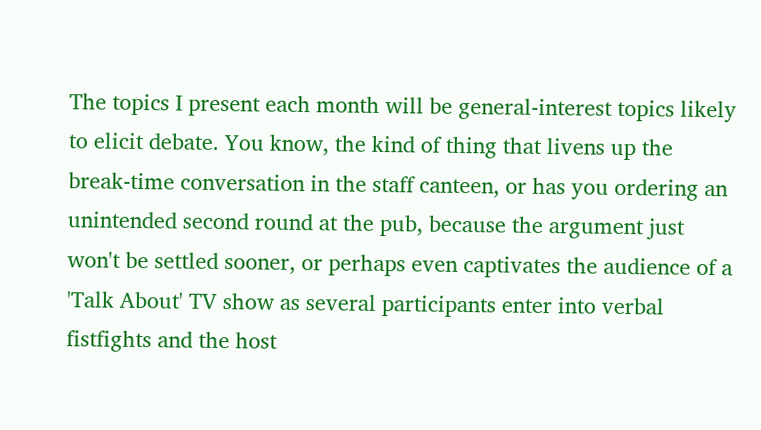The topics I present each month will be general-interest topics likely to elicit debate. You know, the kind of thing that livens up the break-time conversation in the staff canteen, or has you ordering an unintended second round at the pub, because the argument just won't be settled sooner, or perhaps even captivates the audience of a 'Talk About' TV show as several participants enter into verbal fistfights and the host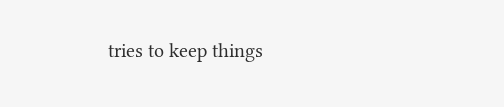tries to keep things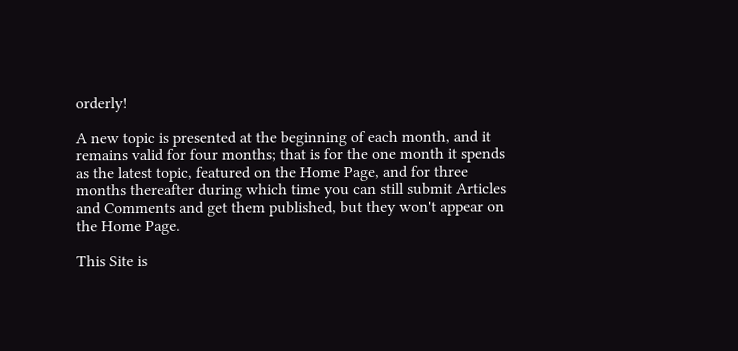orderly!

A new topic is presented at the beginning of each month, and it remains valid for four months; that is for the one month it spends as the latest topic, featured on the Home Page, and for three months thereafter during which time you can still submit Articles and Comments and get them published, but they won't appear on the Home Page.

This Site is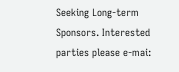Seeking Long-term Sponsors. Interested parties please e-mai: